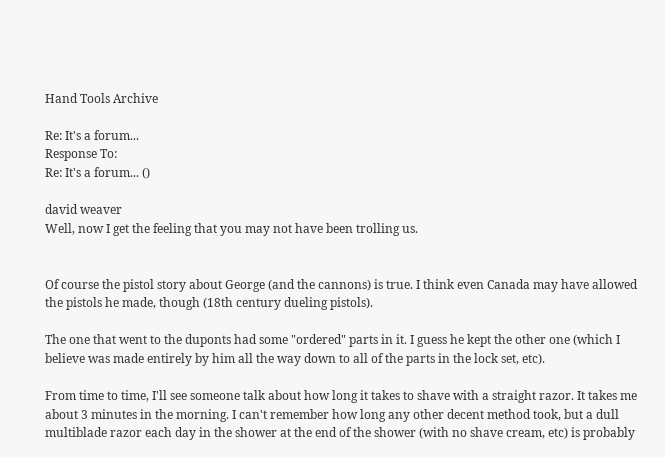Hand Tools Archive

Re: It's a forum...
Response To:
Re: It's a forum... ()

david weaver
Well, now I get the feeling that you may not have been trolling us.


Of course the pistol story about George (and the cannons) is true. I think even Canada may have allowed the pistols he made, though (18th century dueling pistols).

The one that went to the duponts had some "ordered" parts in it. I guess he kept the other one (which I believe was made entirely by him all the way down to all of the parts in the lock set, etc).

From time to time, I'll see someone talk about how long it takes to shave with a straight razor. It takes me about 3 minutes in the morning. I can't remember how long any other decent method took, but a dull multiblade razor each day in the shower at the end of the shower (with no shave cream, etc) is probably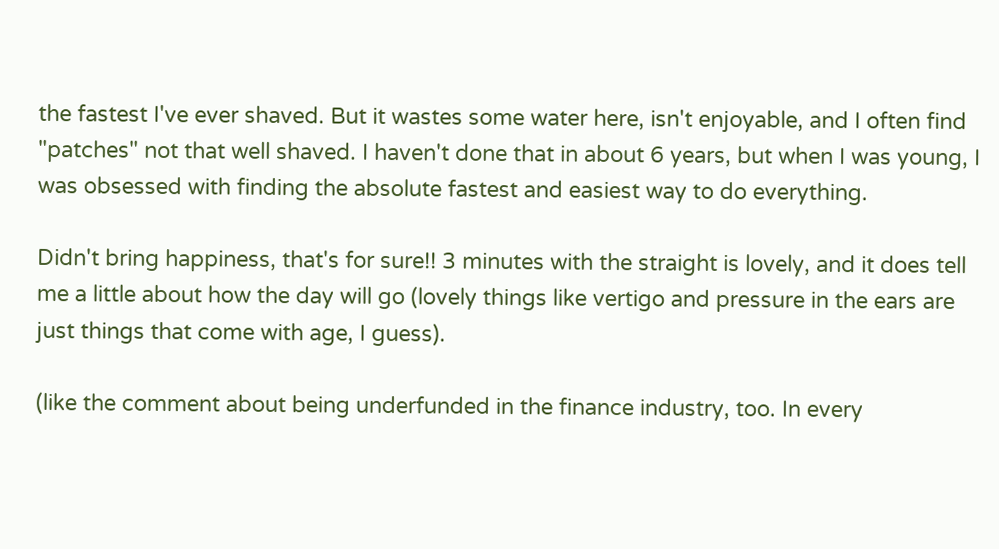the fastest I've ever shaved. But it wastes some water here, isn't enjoyable, and I often find "patches" not that well shaved. I haven't done that in about 6 years, but when I was young, I was obsessed with finding the absolute fastest and easiest way to do everything.

Didn't bring happiness, that's for sure!! 3 minutes with the straight is lovely, and it does tell me a little about how the day will go (lovely things like vertigo and pressure in the ears are just things that come with age, I guess).

(like the comment about being underfunded in the finance industry, too. In every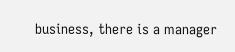business, there is a manager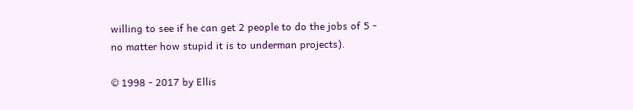willing to see if he can get 2 people to do the jobs of 5 - no matter how stupid it is to underman projects).

© 1998 - 2017 by Ellis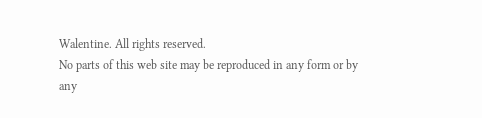Walentine. All rights reserved.
No parts of this web site may be reproduced in any form or by
any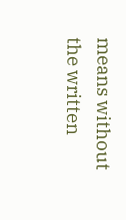means without the written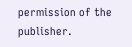permission of the publisher.